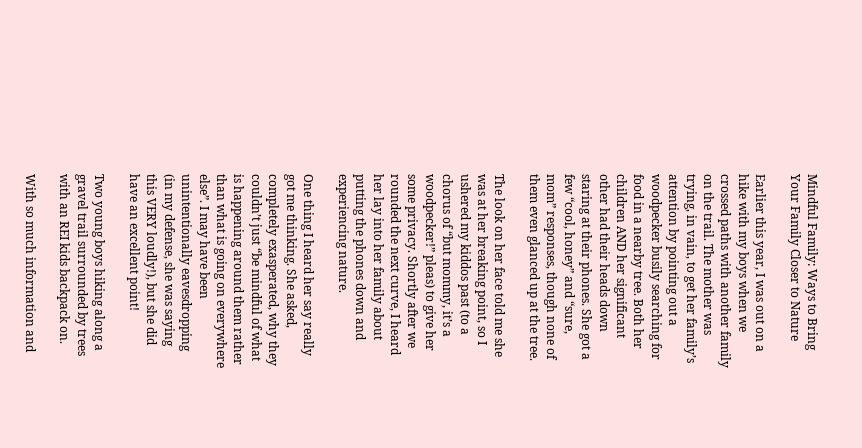Mindful Family: Ways to Bring Your Family Closer to Nature

Earlier this year, I was out on a hike with my boys when we crossed paths with another family on the trail. The mother was trying, in vain, to get her family’s attention by pointing out a woodpecker busily searching for food in a nearby tree. Both her children AND her significant other had their heads down staring at their phones. She got a few “cool, honey” and “sure, mom” responses, though none of them even glanced up at the tree.

The look on her face told me she was at her breaking point, so I ushered my kiddos past (to a chorus of “but mommy, it’s a woodpecker!” pleas) to give her some privacy. Shortly after we rounded the next curve, I heard her lay into her family about putting the phones down and experiencing nature.

One thing I heard her say really got me thinking. She asked, completely exasperated, why they couldn’t just “be mindful of what is happening around them rather than what is going on everywhere else”. I may have been unintentionally eavesdropping (in my defense, she was saying this VERY loudly!), but she did have an excellent point!

Two young boys hiking along a gravel trail surrounded by trees with an REI kids backpack on.

With so much information and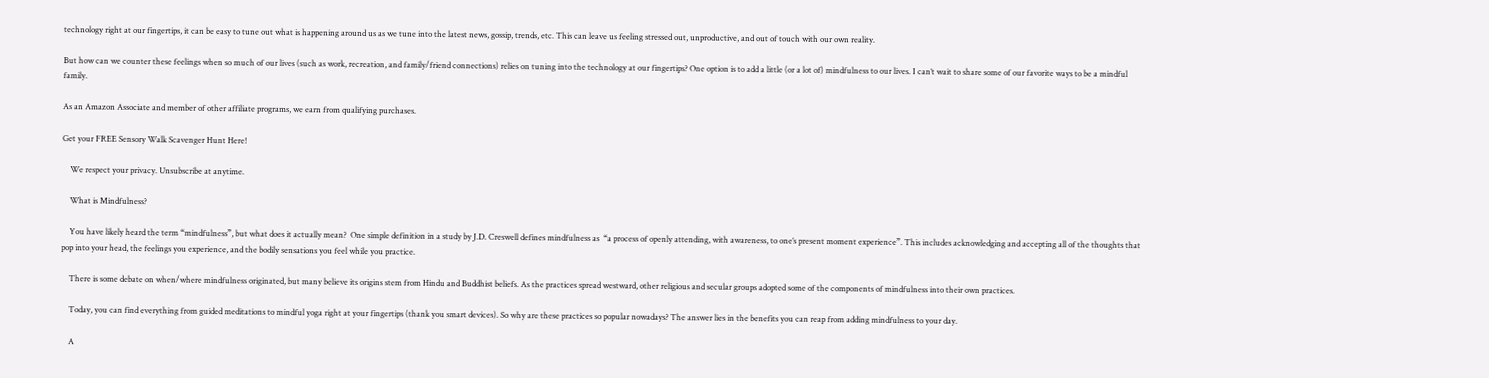technology right at our fingertips, it can be easy to tune out what is happening around us as we tune into the latest news, gossip, trends, etc. This can leave us feeling stressed out, unproductive, and out of touch with our own reality.

But how can we counter these feelings when so much of our lives (such as work, recreation, and family/friend connections) relies on tuning into the technology at our fingertips? One option is to add a little (or a lot of) mindfulness to our lives. I can’t wait to share some of our favorite ways to be a mindful family.

As an Amazon Associate and member of other affiliate programs, we earn from qualifying purchases.

Get your FREE Sensory Walk Scavenger Hunt Here!

    We respect your privacy. Unsubscribe at anytime.

    What is Mindfulness?

    You have likely heard the term “mindfulness”, but what does it actually mean?  One simple definition in a study by J.D. Creswell defines mindfulness as  “a process of openly attending, with awareness, to one’s present moment experience”. This includes acknowledging and accepting all of the thoughts that pop into your head, the feelings you experience, and the bodily sensations you feel while you practice.

    There is some debate on when/where mindfulness originated, but many believe its origins stem from Hindu and Buddhist beliefs. As the practices spread westward, other religious and secular groups adopted some of the components of mindfulness into their own practices.

    Today, you can find everything from guided meditations to mindful yoga right at your fingertips (thank you smart devices). So why are these practices so popular nowadays? The answer lies in the benefits you can reap from adding mindfulness to your day.

    A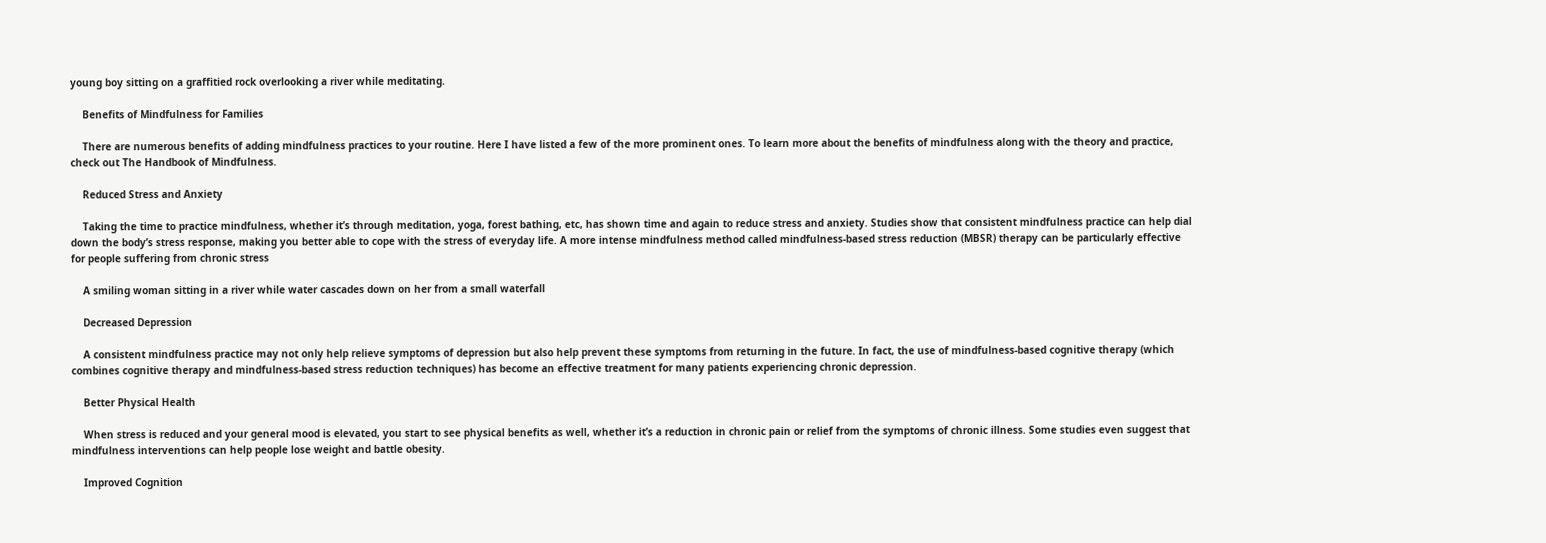young boy sitting on a graffitied rock overlooking a river while meditating.

    Benefits of Mindfulness for Families

    There are numerous benefits of adding mindfulness practices to your routine. Here I have listed a few of the more prominent ones. To learn more about the benefits of mindfulness along with the theory and practice, check out The Handbook of Mindfulness.

    Reduced Stress and Anxiety

    Taking the time to practice mindfulness, whether it’s through meditation, yoga, forest bathing, etc, has shown time and again to reduce stress and anxiety. Studies show that consistent mindfulness practice can help dial down the body’s stress response, making you better able to cope with the stress of everyday life. A more intense mindfulness method called mindfulness-based stress reduction (MBSR) therapy can be particularly effective for people suffering from chronic stress

    A smiling woman sitting in a river while water cascades down on her from a small waterfall

    Decreased Depression

    A consistent mindfulness practice may not only help relieve symptoms of depression but also help prevent these symptoms from returning in the future. In fact, the use of mindfulness-based cognitive therapy (which combines cognitive therapy and mindfulness-based stress reduction techniques) has become an effective treatment for many patients experiencing chronic depression.

    Better Physical Health

    When stress is reduced and your general mood is elevated, you start to see physical benefits as well, whether it’s a reduction in chronic pain or relief from the symptoms of chronic illness. Some studies even suggest that mindfulness interventions can help people lose weight and battle obesity.

    Improved Cognition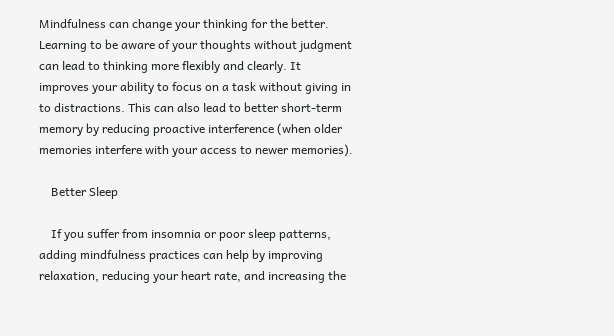Mindfulness can change your thinking for the better. Learning to be aware of your thoughts without judgment can lead to thinking more flexibly and clearly. It improves your ability to focus on a task without giving in to distractions. This can also lead to better short-term memory by reducing proactive interference (when older memories interfere with your access to newer memories).

    Better Sleep

    If you suffer from insomnia or poor sleep patterns, adding mindfulness practices can help by improving relaxation, reducing your heart rate, and increasing the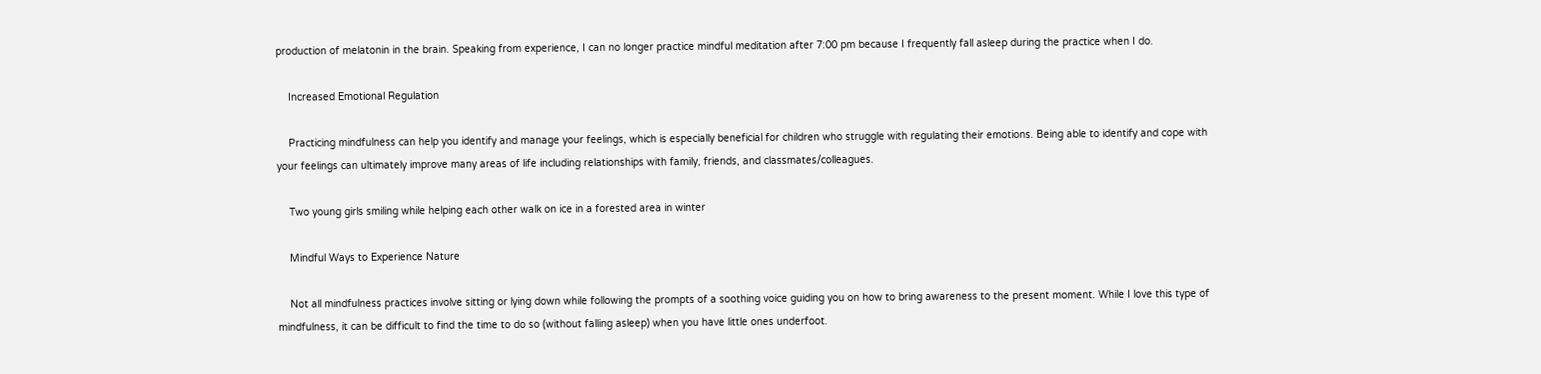production of melatonin in the brain. Speaking from experience, I can no longer practice mindful meditation after 7:00 pm because I frequently fall asleep during the practice when I do.

    Increased Emotional Regulation

    Practicing mindfulness can help you identify and manage your feelings, which is especially beneficial for children who struggle with regulating their emotions. Being able to identify and cope with your feelings can ultimately improve many areas of life including relationships with family, friends, and classmates/colleagues.

    Two young girls smiling while helping each other walk on ice in a forested area in winter

    Mindful Ways to Experience Nature

    Not all mindfulness practices involve sitting or lying down while following the prompts of a soothing voice guiding you on how to bring awareness to the present moment. While I love this type of mindfulness, it can be difficult to find the time to do so (without falling asleep) when you have little ones underfoot.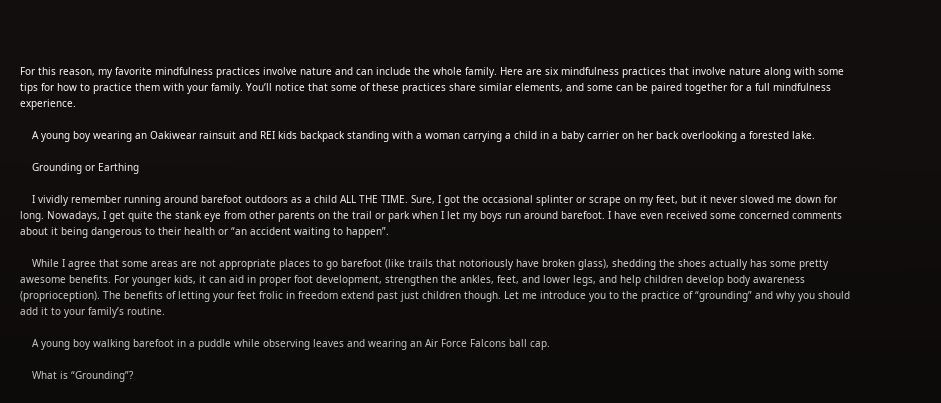For this reason, my favorite mindfulness practices involve nature and can include the whole family. Here are six mindfulness practices that involve nature along with some tips for how to practice them with your family. You’ll notice that some of these practices share similar elements, and some can be paired together for a full mindfulness experience.

    A young boy wearing an Oakiwear rainsuit and REI kids backpack standing with a woman carrying a child in a baby carrier on her back overlooking a forested lake.

    Grounding or Earthing

    I vividly remember running around barefoot outdoors as a child ALL THE TIME. Sure, I got the occasional splinter or scrape on my feet, but it never slowed me down for long. Nowadays, I get quite the stank eye from other parents on the trail or park when I let my boys run around barefoot. I have even received some concerned comments about it being dangerous to their health or “an accident waiting to happen”.

    While I agree that some areas are not appropriate places to go barefoot (like trails that notoriously have broken glass), shedding the shoes actually has some pretty awesome benefits. For younger kids, it can aid in proper foot development, strengthen the ankles, feet, and lower legs, and help children develop body awareness (proprioception). The benefits of letting your feet frolic in freedom extend past just children though. Let me introduce you to the practice of “grounding” and why you should add it to your family’s routine.

    A young boy walking barefoot in a puddle while observing leaves and wearing an Air Force Falcons ball cap.

    What is “Grounding”?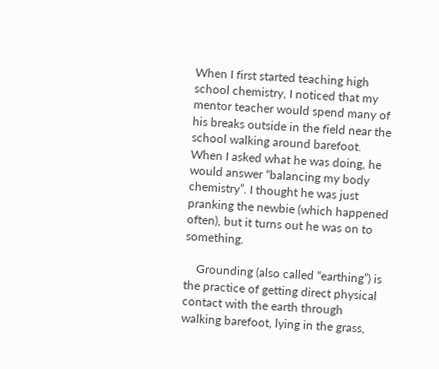When I first started teaching high school chemistry, I noticed that my mentor teacher would spend many of his breaks outside in the field near the school walking around barefoot. When I asked what he was doing, he would answer “balancing my body chemistry”. I thought he was just pranking the newbie (which happened often), but it turns out he was on to something.

    Grounding (also called “earthing”) is the practice of getting direct physical contact with the earth through walking barefoot, lying in the grass,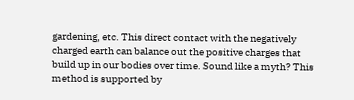gardening, etc. This direct contact with the negatively charged earth can balance out the positive charges that build up in our bodies over time. Sound like a myth? This method is supported by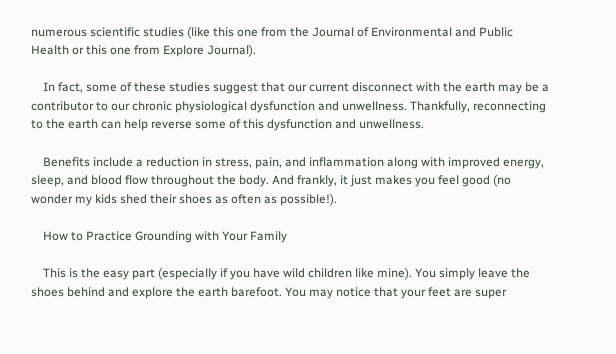numerous scientific studies (like this one from the Journal of Environmental and Public Health or this one from Explore Journal).

    In fact, some of these studies suggest that our current disconnect with the earth may be a contributor to our chronic physiological dysfunction and unwellness. Thankfully, reconnecting to the earth can help reverse some of this dysfunction and unwellness.

    Benefits include a reduction in stress, pain, and inflammation along with improved energy, sleep, and blood flow throughout the body. And frankly, it just makes you feel good (no wonder my kids shed their shoes as often as possible!).

    How to Practice Grounding with Your Family

    This is the easy part (especially if you have wild children like mine). You simply leave the shoes behind and explore the earth barefoot. You may notice that your feet are super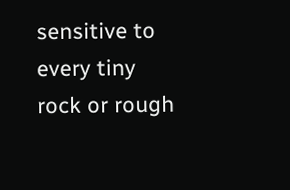sensitive to every tiny rock or rough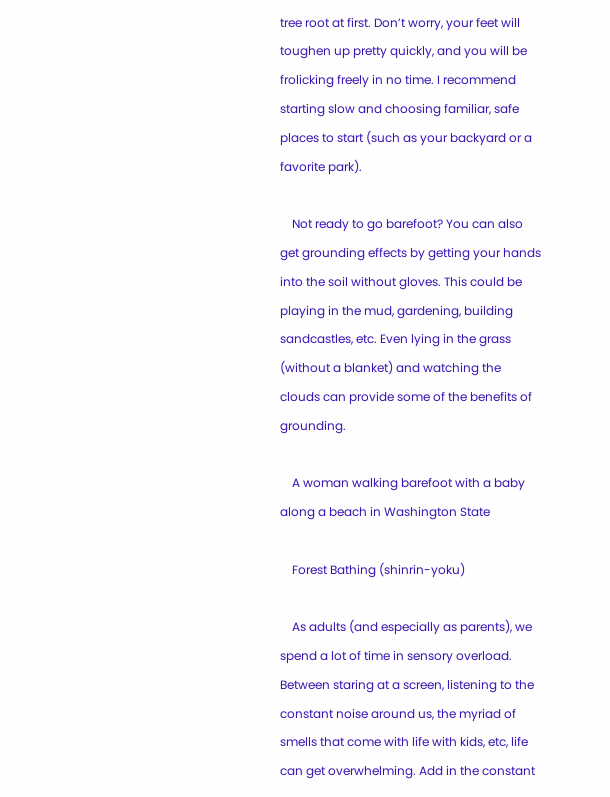tree root at first. Don’t worry, your feet will toughen up pretty quickly, and you will be frolicking freely in no time. I recommend starting slow and choosing familiar, safe places to start (such as your backyard or a favorite park).

    Not ready to go barefoot? You can also get grounding effects by getting your hands into the soil without gloves. This could be playing in the mud, gardening, building sandcastles, etc. Even lying in the grass (without a blanket) and watching the clouds can provide some of the benefits of grounding.

    A woman walking barefoot with a baby along a beach in Washington State

    Forest Bathing (shinrin-yoku)

    As adults (and especially as parents), we spend a lot of time in sensory overload. Between staring at a screen, listening to the constant noise around us, the myriad of smells that come with life with kids, etc, life can get overwhelming. Add in the constant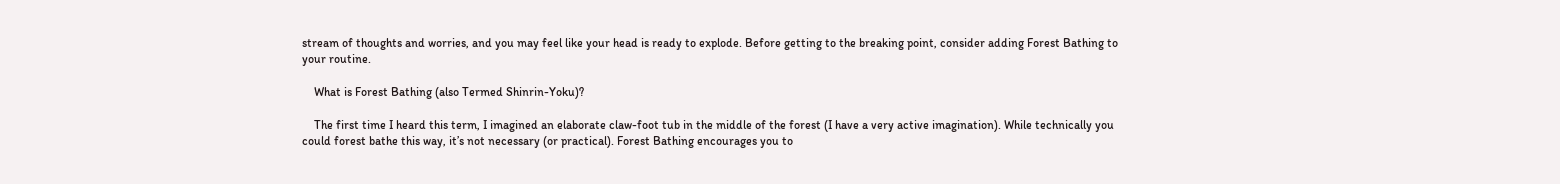stream of thoughts and worries, and you may feel like your head is ready to explode. Before getting to the breaking point, consider adding Forest Bathing to your routine.

    What is Forest Bathing (also Termed Shinrin-Yoku)?

    The first time I heard this term, I imagined an elaborate claw-foot tub in the middle of the forest (I have a very active imagination). While technically you could forest bathe this way, it’s not necessary (or practical). Forest Bathing encourages you to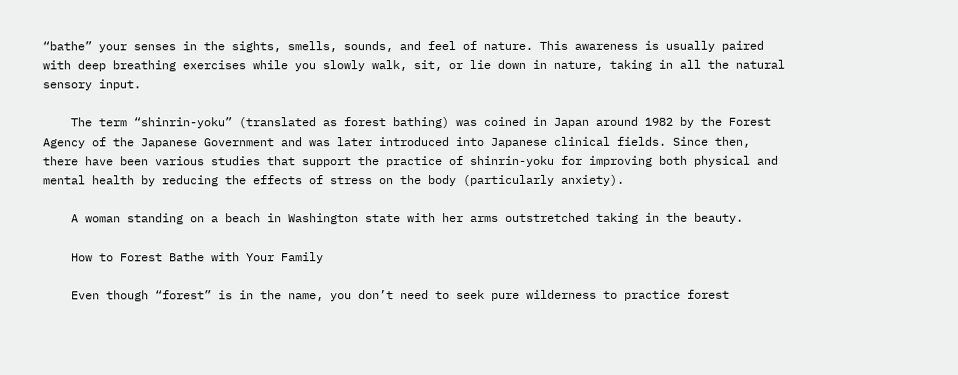“bathe” your senses in the sights, smells, sounds, and feel of nature. This awareness is usually paired with deep breathing exercises while you slowly walk, sit, or lie down in nature, taking in all the natural sensory input.

    The term “shinrin-yoku” (translated as forest bathing) was coined in Japan around 1982 by the Forest Agency of the Japanese Government and was later introduced into Japanese clinical fields. Since then, there have been various studies that support the practice of shinrin-yoku for improving both physical and mental health by reducing the effects of stress on the body (particularly anxiety).

    A woman standing on a beach in Washington state with her arms outstretched taking in the beauty.

    How to Forest Bathe with Your Family

    Even though “forest” is in the name, you don’t need to seek pure wilderness to practice forest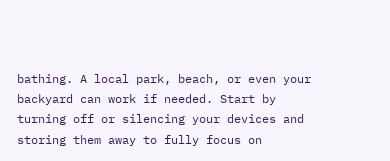bathing. A local park, beach, or even your backyard can work if needed. Start by turning off or silencing your devices and storing them away to fully focus on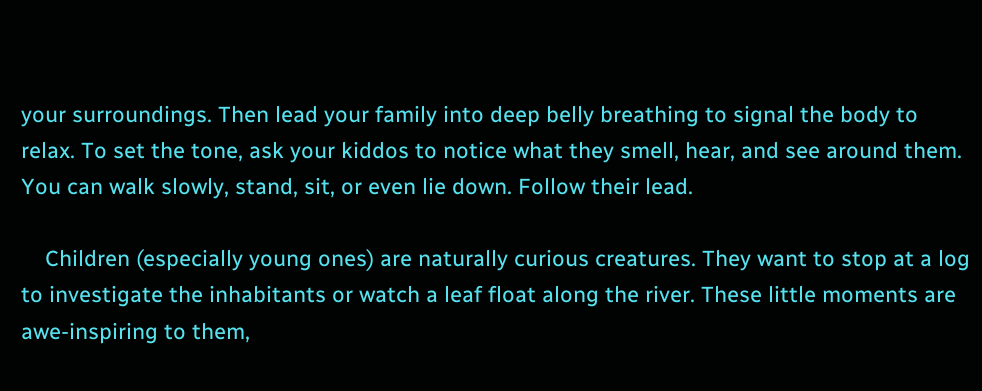your surroundings. Then lead your family into deep belly breathing to signal the body to relax. To set the tone, ask your kiddos to notice what they smell, hear, and see around them. You can walk slowly, stand, sit, or even lie down. Follow their lead.

    Children (especially young ones) are naturally curious creatures. They want to stop at a log to investigate the inhabitants or watch a leaf float along the river. These little moments are awe-inspiring to them,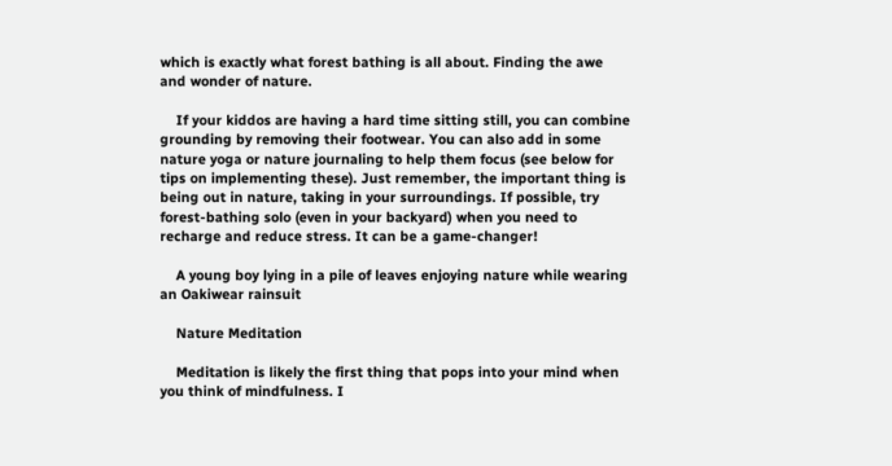which is exactly what forest bathing is all about. Finding the awe and wonder of nature.

    If your kiddos are having a hard time sitting still, you can combine grounding by removing their footwear. You can also add in some nature yoga or nature journaling to help them focus (see below for tips on implementing these). Just remember, the important thing is being out in nature, taking in your surroundings. If possible, try forest-bathing solo (even in your backyard) when you need to recharge and reduce stress. It can be a game-changer!

    A young boy lying in a pile of leaves enjoying nature while wearing an Oakiwear rainsuit

    Nature Meditation

    Meditation is likely the first thing that pops into your mind when you think of mindfulness. I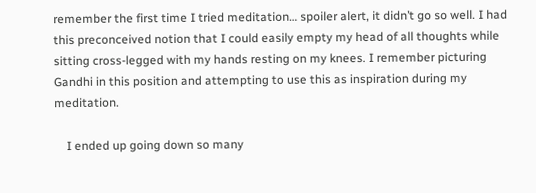remember the first time I tried meditation… spoiler alert, it didn’t go so well. I had this preconceived notion that I could easily empty my head of all thoughts while sitting cross-legged with my hands resting on my knees. I remember picturing Gandhi in this position and attempting to use this as inspiration during my meditation.

    I ended up going down so many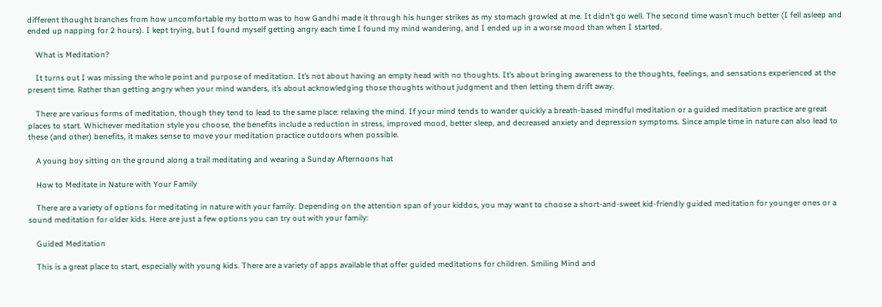different thought branches from how uncomfortable my bottom was to how Gandhi made it through his hunger strikes as my stomach growled at me. It didn’t go well. The second time wasn’t much better (I fell asleep and ended up napping for 2 hours). I kept trying, but I found myself getting angry each time I found my mind wandering, and I ended up in a worse mood than when I started.

    What is Meditation?

    It turns out I was missing the whole point and purpose of meditation. It’s not about having an empty head with no thoughts. It’s about bringing awareness to the thoughts, feelings, and sensations experienced at the present time. Rather than getting angry when your mind wanders, it’s about acknowledging those thoughts without judgment and then letting them drift away.

    There are various forms of meditation, though they tend to lead to the same place: relaxing the mind. If your mind tends to wander quickly a breath-based mindful meditation or a guided meditation practice are great places to start. Whichever meditation style you choose, the benefits include a reduction in stress, improved mood, better sleep, and decreased anxiety and depression symptoms. Since ample time in nature can also lead to these (and other) benefits, it makes sense to move your meditation practice outdoors when possible.

    A young boy sitting on the ground along a trail meditating and wearing a Sunday Afternoons hat

    How to Meditate in Nature with Your Family

    There are a variety of options for meditating in nature with your family. Depending on the attention span of your kiddos, you may want to choose a short-and-sweet kid-friendly guided meditation for younger ones or a sound meditation for older kids. Here are just a few options you can try out with your family:

    Guided Meditation

    This is a great place to start, especially with young kids. There are a variety of apps available that offer guided meditations for children. Smiling Mind and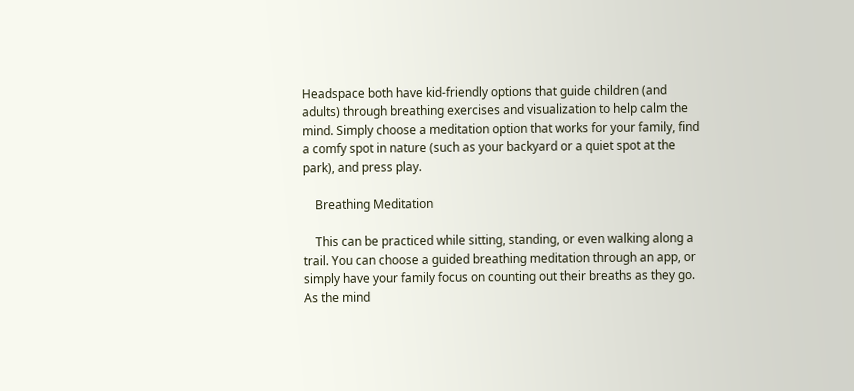Headspace both have kid-friendly options that guide children (and adults) through breathing exercises and visualization to help calm the mind. Simply choose a meditation option that works for your family, find a comfy spot in nature (such as your backyard or a quiet spot at the park), and press play.

    Breathing Meditation

    This can be practiced while sitting, standing, or even walking along a trail. You can choose a guided breathing meditation through an app, or simply have your family focus on counting out their breaths as they go. As the mind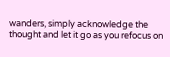wanders, simply acknowledge the thought and let it go as you refocus on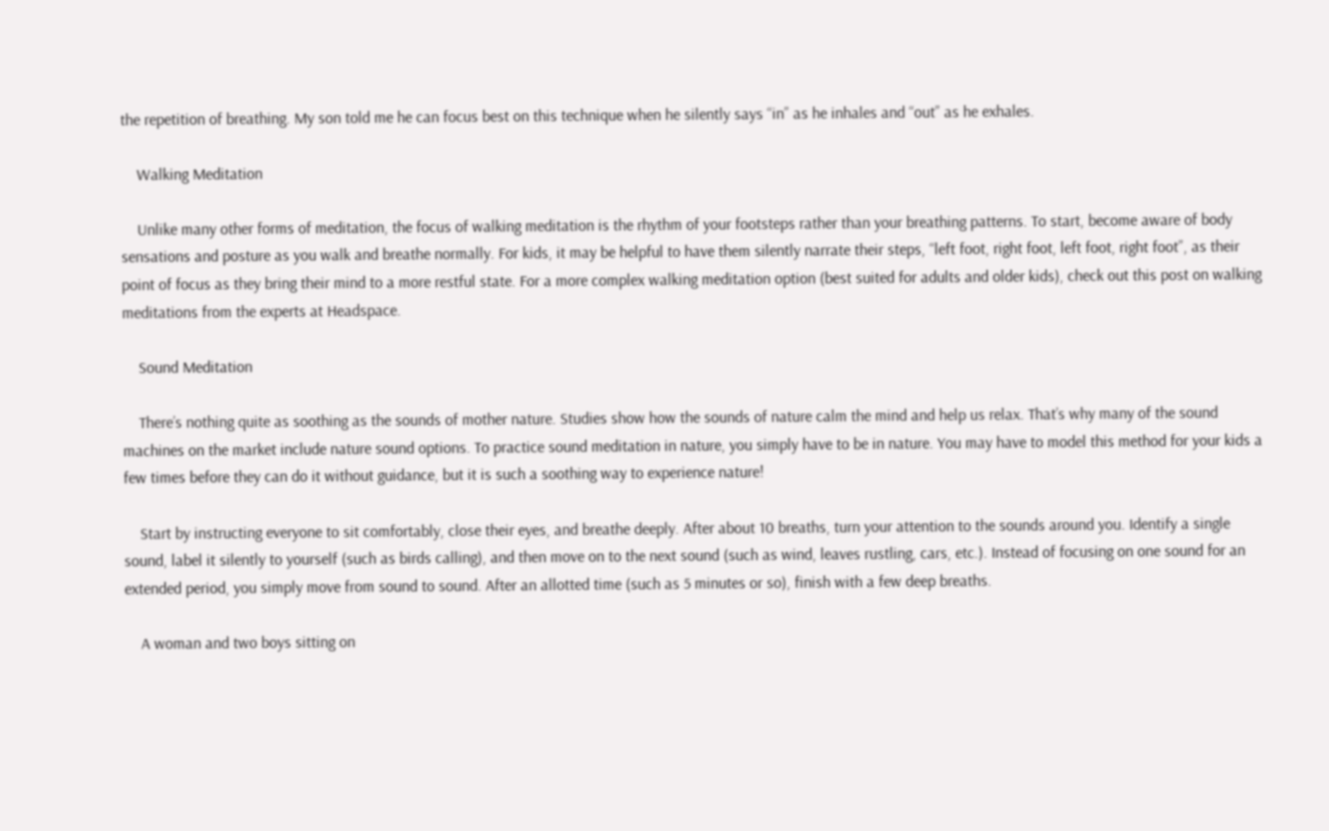the repetition of breathing. My son told me he can focus best on this technique when he silently says “in” as he inhales and “out” as he exhales.

    Walking Meditation

    Unlike many other forms of meditation, the focus of walking meditation is the rhythm of your footsteps rather than your breathing patterns. To start, become aware of body sensations and posture as you walk and breathe normally. For kids, it may be helpful to have them silently narrate their steps, “left foot, right foot, left foot, right foot”, as their point of focus as they bring their mind to a more restful state. For a more complex walking meditation option (best suited for adults and older kids), check out this post on walking meditations from the experts at Headspace.

    Sound Meditation

    There’s nothing quite as soothing as the sounds of mother nature. Studies show how the sounds of nature calm the mind and help us relax. That’s why many of the sound machines on the market include nature sound options. To practice sound meditation in nature, you simply have to be in nature. You may have to model this method for your kids a few times before they can do it without guidance, but it is such a soothing way to experience nature!

    Start by instructing everyone to sit comfortably, close their eyes, and breathe deeply. After about 10 breaths, turn your attention to the sounds around you. Identify a single sound, label it silently to yourself (such as birds calling), and then move on to the next sound (such as wind, leaves rustling, cars, etc.). Instead of focusing on one sound for an extended period, you simply move from sound to sound. After an allotted time (such as 5 minutes or so), finish with a few deep breaths.

    A woman and two boys sitting on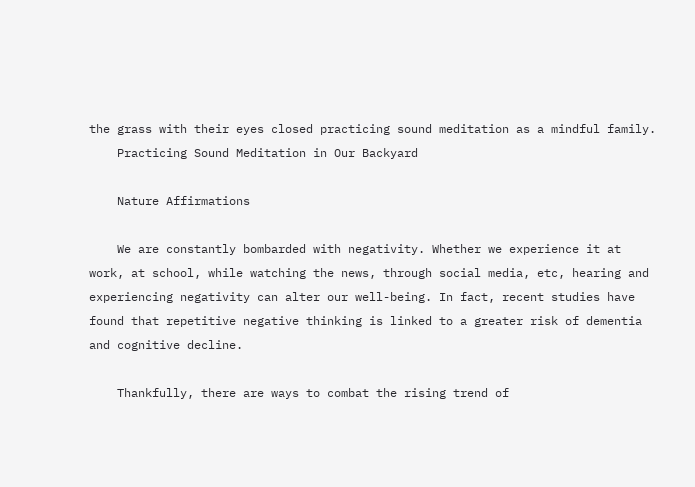the grass with their eyes closed practicing sound meditation as a mindful family.
    Practicing Sound Meditation in Our Backyard

    Nature Affirmations

    We are constantly bombarded with negativity. Whether we experience it at work, at school, while watching the news, through social media, etc, hearing and experiencing negativity can alter our well-being. In fact, recent studies have found that repetitive negative thinking is linked to a greater risk of dementia and cognitive decline.

    Thankfully, there are ways to combat the rising trend of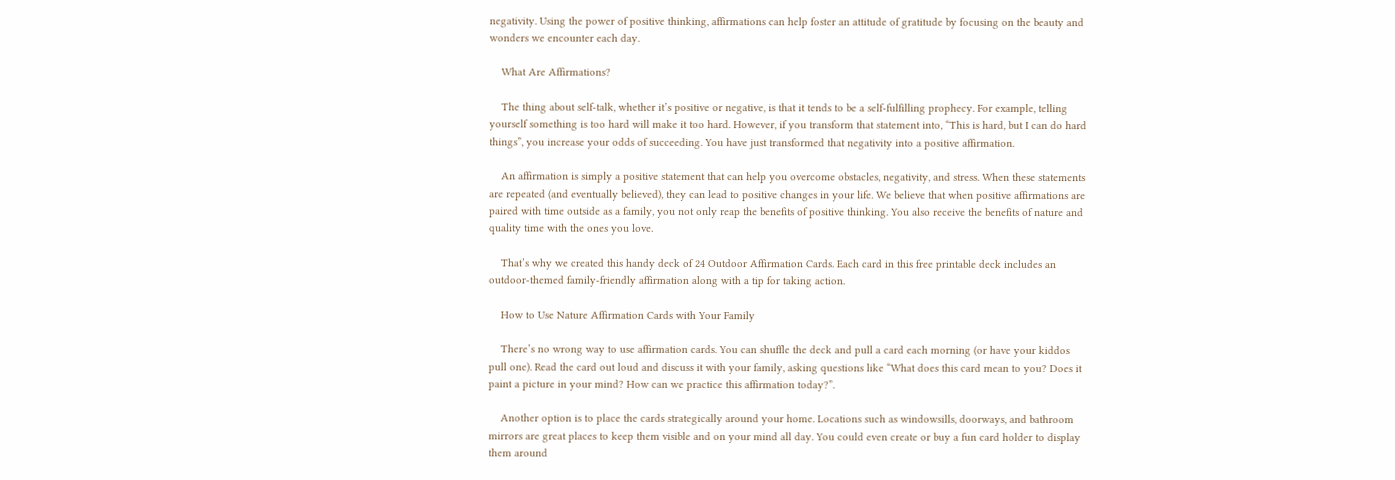negativity. Using the power of positive thinking, affirmations can help foster an attitude of gratitude by focusing on the beauty and wonders we encounter each day.

    What Are Affirmations?

    The thing about self-talk, whether it’s positive or negative, is that it tends to be a self-fulfilling prophecy. For example, telling yourself something is too hard will make it too hard. However, if you transform that statement into, “This is hard, but I can do hard things”, you increase your odds of succeeding. You have just transformed that negativity into a positive affirmation.

    An affirmation is simply a positive statement that can help you overcome obstacles, negativity, and stress. When these statements are repeated (and eventually believed), they can lead to positive changes in your life. We believe that when positive affirmations are paired with time outside as a family, you not only reap the benefits of positive thinking. You also receive the benefits of nature and quality time with the ones you love.

    That’s why we created this handy deck of 24 Outdoor Affirmation Cards. Each card in this free printable deck includes an outdoor-themed family-friendly affirmation along with a tip for taking action.

    How to Use Nature Affirmation Cards with Your Family

    There’s no wrong way to use affirmation cards. You can shuffle the deck and pull a card each morning (or have your kiddos pull one). Read the card out loud and discuss it with your family, asking questions like “What does this card mean to you? Does it paint a picture in your mind? How can we practice this affirmation today?”.

    Another option is to place the cards strategically around your home. Locations such as windowsills, doorways, and bathroom mirrors are great places to keep them visible and on your mind all day. You could even create or buy a fun card holder to display them around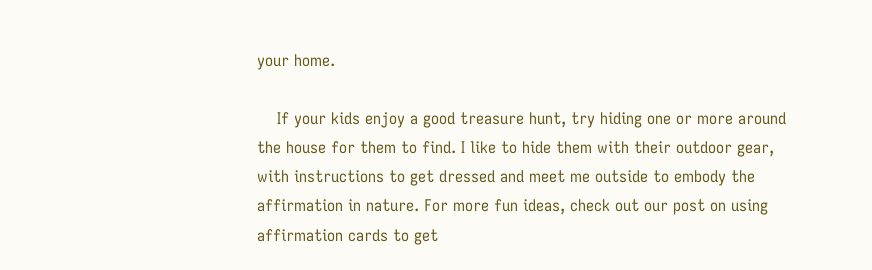your home.

    If your kids enjoy a good treasure hunt, try hiding one or more around the house for them to find. I like to hide them with their outdoor gear, with instructions to get dressed and meet me outside to embody the affirmation in nature. For more fun ideas, check out our post on using affirmation cards to get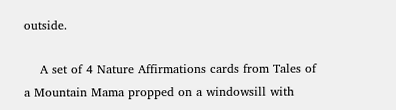outside.

    A set of 4 Nature Affirmations cards from Tales of a Mountain Mama propped on a windowsill with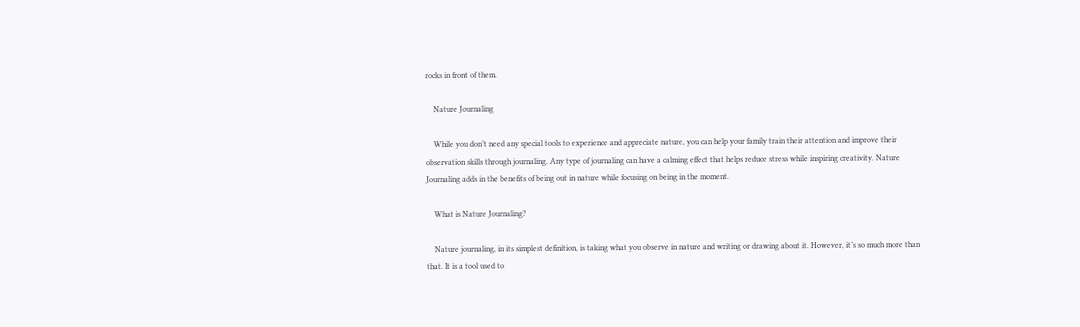rocks in front of them.

    Nature Journaling

    While you don’t need any special tools to experience and appreciate nature, you can help your family train their attention and improve their observation skills through journaling. Any type of journaling can have a calming effect that helps reduce stress while inspiring creativity. Nature Journaling adds in the benefits of being out in nature while focusing on being in the moment.

    What is Nature Journaling?

    Nature journaling, in its simplest definition, is taking what you observe in nature and writing or drawing about it. However, it’s so much more than that. It is a tool used to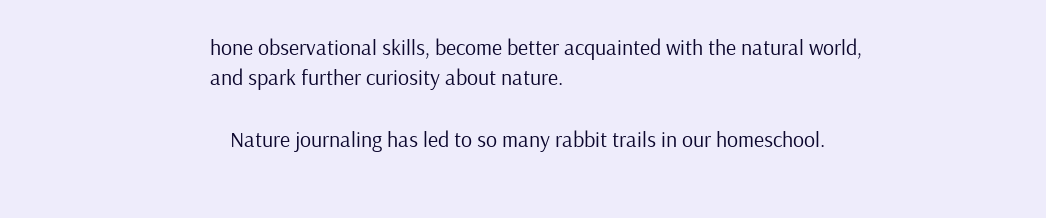hone observational skills, become better acquainted with the natural world, and spark further curiosity about nature.

    Nature journaling has led to so many rabbit trails in our homeschool.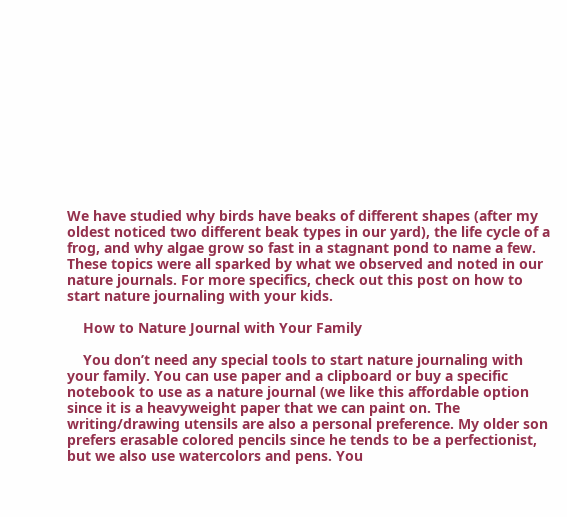We have studied why birds have beaks of different shapes (after my oldest noticed two different beak types in our yard), the life cycle of a frog, and why algae grow so fast in a stagnant pond to name a few. These topics were all sparked by what we observed and noted in our nature journals. For more specifics, check out this post on how to start nature journaling with your kids.

    How to Nature Journal with Your Family

    You don’t need any special tools to start nature journaling with your family. You can use paper and a clipboard or buy a specific notebook to use as a nature journal (we like this affordable option since it is a heavyweight paper that we can paint on. The writing/drawing utensils are also a personal preference. My older son prefers erasable colored pencils since he tends to be a perfectionist, but we also use watercolors and pens. You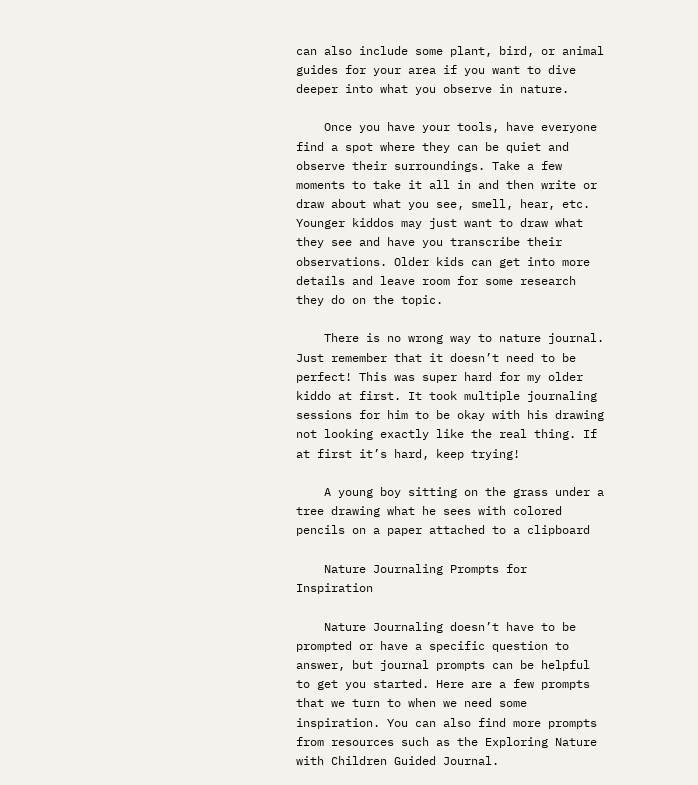can also include some plant, bird, or animal guides for your area if you want to dive deeper into what you observe in nature.

    Once you have your tools, have everyone find a spot where they can be quiet and observe their surroundings. Take a few moments to take it all in and then write or draw about what you see, smell, hear, etc. Younger kiddos may just want to draw what they see and have you transcribe their observations. Older kids can get into more details and leave room for some research they do on the topic.

    There is no wrong way to nature journal. Just remember that it doesn’t need to be perfect! This was super hard for my older kiddo at first. It took multiple journaling sessions for him to be okay with his drawing not looking exactly like the real thing. If at first it’s hard, keep trying!

    A young boy sitting on the grass under a tree drawing what he sees with colored pencils on a paper attached to a clipboard

    Nature Journaling Prompts for Inspiration

    Nature Journaling doesn’t have to be prompted or have a specific question to answer, but journal prompts can be helpful to get you started. Here are a few prompts that we turn to when we need some inspiration. You can also find more prompts from resources such as the Exploring Nature with Children Guided Journal.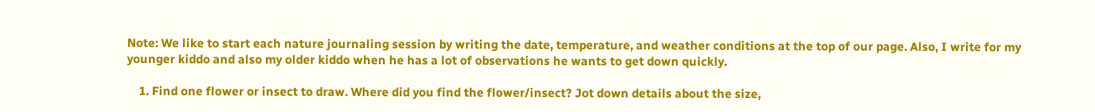Note: We like to start each nature journaling session by writing the date, temperature, and weather conditions at the top of our page. Also, I write for my younger kiddo and also my older kiddo when he has a lot of observations he wants to get down quickly.

    1. Find one flower or insect to draw. Where did you find the flower/insect? Jot down details about the size,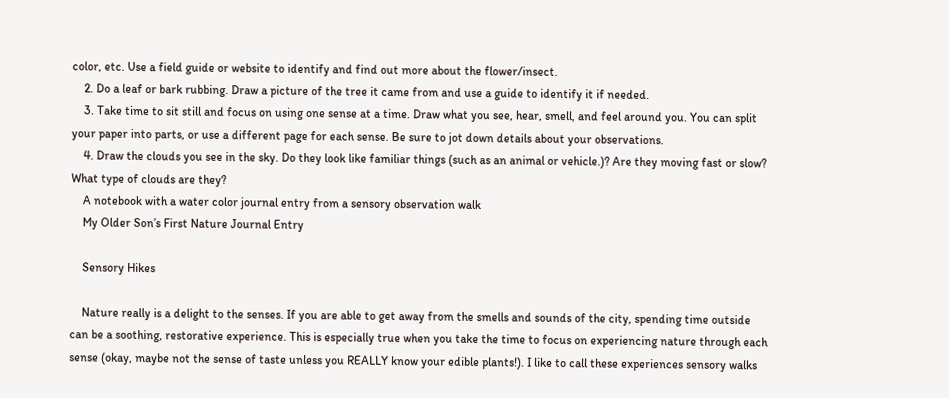color, etc. Use a field guide or website to identify and find out more about the flower/insect.
    2. Do a leaf or bark rubbing. Draw a picture of the tree it came from and use a guide to identify it if needed.
    3. Take time to sit still and focus on using one sense at a time. Draw what you see, hear, smell, and feel around you. You can split your paper into parts, or use a different page for each sense. Be sure to jot down details about your observations.
    4. Draw the clouds you see in the sky. Do they look like familiar things (such as an animal or vehicle.)? Are they moving fast or slow? What type of clouds are they?
    A notebook with a water color journal entry from a sensory observation walk
    My Older Son’s First Nature Journal Entry

    Sensory Hikes

    Nature really is a delight to the senses. If you are able to get away from the smells and sounds of the city, spending time outside can be a soothing, restorative experience. This is especially true when you take the time to focus on experiencing nature through each sense (okay, maybe not the sense of taste unless you REALLY know your edible plants!). I like to call these experiences sensory walks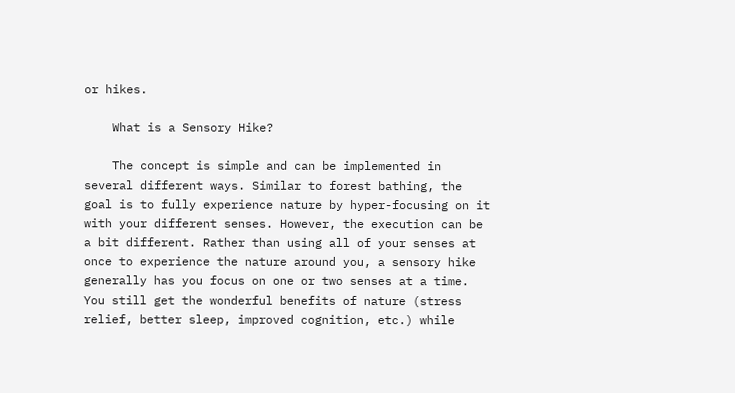or hikes.

    What is a Sensory Hike?

    The concept is simple and can be implemented in several different ways. Similar to forest bathing, the goal is to fully experience nature by hyper-focusing on it with your different senses. However, the execution can be a bit different. Rather than using all of your senses at once to experience the nature around you, a sensory hike generally has you focus on one or two senses at a time. You still get the wonderful benefits of nature (stress relief, better sleep, improved cognition, etc.) while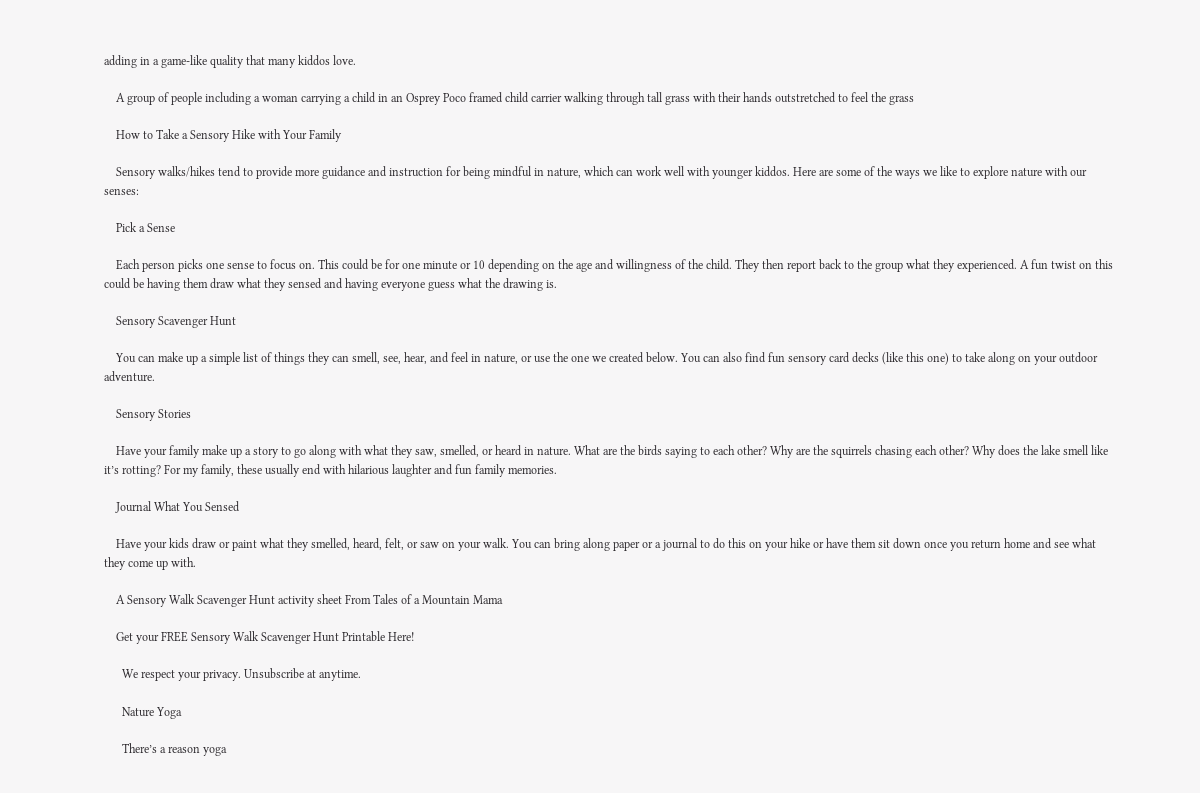adding in a game-like quality that many kiddos love.

    A group of people including a woman carrying a child in an Osprey Poco framed child carrier walking through tall grass with their hands outstretched to feel the grass

    How to Take a Sensory Hike with Your Family

    Sensory walks/hikes tend to provide more guidance and instruction for being mindful in nature, which can work well with younger kiddos. Here are some of the ways we like to explore nature with our senses:

    Pick a Sense

    Each person picks one sense to focus on. This could be for one minute or 10 depending on the age and willingness of the child. They then report back to the group what they experienced. A fun twist on this could be having them draw what they sensed and having everyone guess what the drawing is.

    Sensory Scavenger Hunt

    You can make up a simple list of things they can smell, see, hear, and feel in nature, or use the one we created below. You can also find fun sensory card decks (like this one) to take along on your outdoor adventure.

    Sensory Stories

    Have your family make up a story to go along with what they saw, smelled, or heard in nature. What are the birds saying to each other? Why are the squirrels chasing each other? Why does the lake smell like it’s rotting? For my family, these usually end with hilarious laughter and fun family memories.

    Journal What You Sensed

    Have your kids draw or paint what they smelled, heard, felt, or saw on your walk. You can bring along paper or a journal to do this on your hike or have them sit down once you return home and see what they come up with.

    A Sensory Walk Scavenger Hunt activity sheet From Tales of a Mountain Mama

    Get your FREE Sensory Walk Scavenger Hunt Printable Here!

      We respect your privacy. Unsubscribe at anytime.

      Nature Yoga

      There’s a reason yoga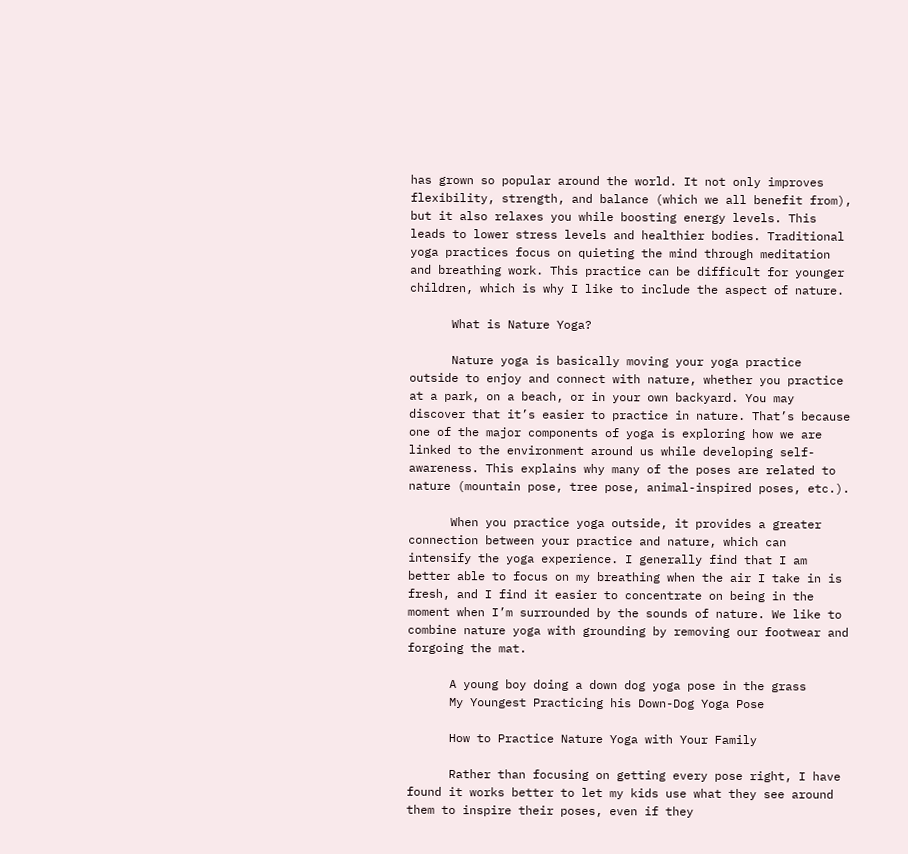has grown so popular around the world. It not only improves flexibility, strength, and balance (which we all benefit from), but it also relaxes you while boosting energy levels. This leads to lower stress levels and healthier bodies. Traditional yoga practices focus on quieting the mind through meditation and breathing work. This practice can be difficult for younger children, which is why I like to include the aspect of nature.

      What is Nature Yoga?

      Nature yoga is basically moving your yoga practice outside to enjoy and connect with nature, whether you practice at a park, on a beach, or in your own backyard. You may discover that it’s easier to practice in nature. That’s because one of the major components of yoga is exploring how we are linked to the environment around us while developing self-awareness. This explains why many of the poses are related to nature (mountain pose, tree pose, animal-inspired poses, etc.).

      When you practice yoga outside, it provides a greater connection between your practice and nature, which can intensify the yoga experience. I generally find that I am better able to focus on my breathing when the air I take in is fresh, and I find it easier to concentrate on being in the moment when I’m surrounded by the sounds of nature. We like to combine nature yoga with grounding by removing our footwear and forgoing the mat.

      A young boy doing a down dog yoga pose in the grass
      My Youngest Practicing his Down-Dog Yoga Pose

      How to Practice Nature Yoga with Your Family

      Rather than focusing on getting every pose right, I have found it works better to let my kids use what they see around them to inspire their poses, even if they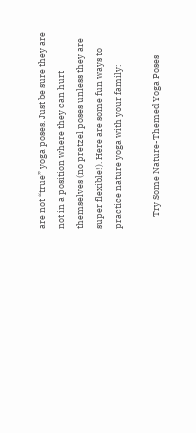are not “true” yoga poses. Just be sure they are not in a position where they can hurt themselves (no pretzel poses unless they are super flexible!). Here are some fun ways to practice nature yoga with your family:

      Try Some Nature-Themed Yoga Poses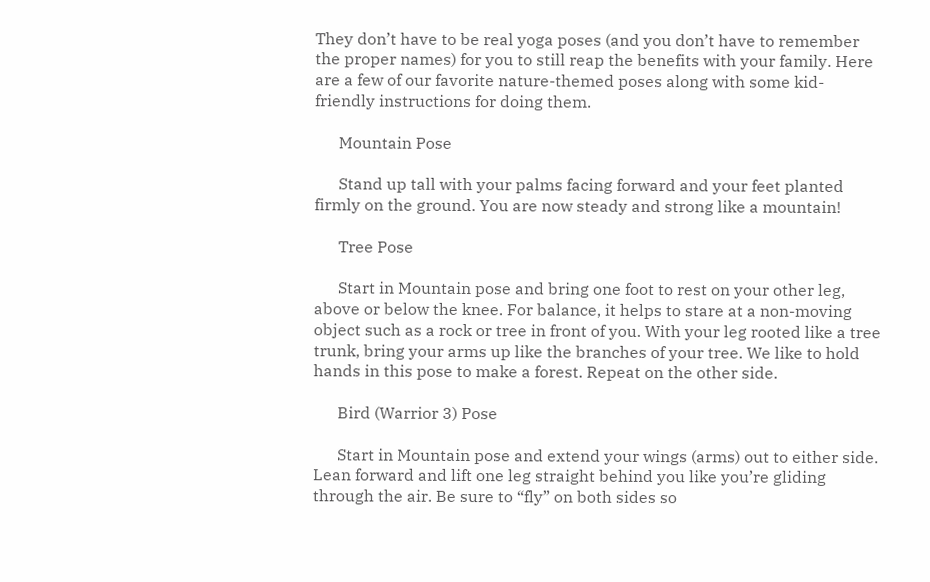They don’t have to be real yoga poses (and you don’t have to remember the proper names) for you to still reap the benefits with your family. Here are a few of our favorite nature-themed poses along with some kid-friendly instructions for doing them.

      Mountain Pose

      Stand up tall with your palms facing forward and your feet planted firmly on the ground. You are now steady and strong like a mountain!

      Tree Pose

      Start in Mountain pose and bring one foot to rest on your other leg, above or below the knee. For balance, it helps to stare at a non-moving object such as a rock or tree in front of you. With your leg rooted like a tree trunk, bring your arms up like the branches of your tree. We like to hold hands in this pose to make a forest. Repeat on the other side.

      Bird (Warrior 3) Pose

      Start in Mountain pose and extend your wings (arms) out to either side. Lean forward and lift one leg straight behind you like you’re gliding through the air. Be sure to “fly” on both sides so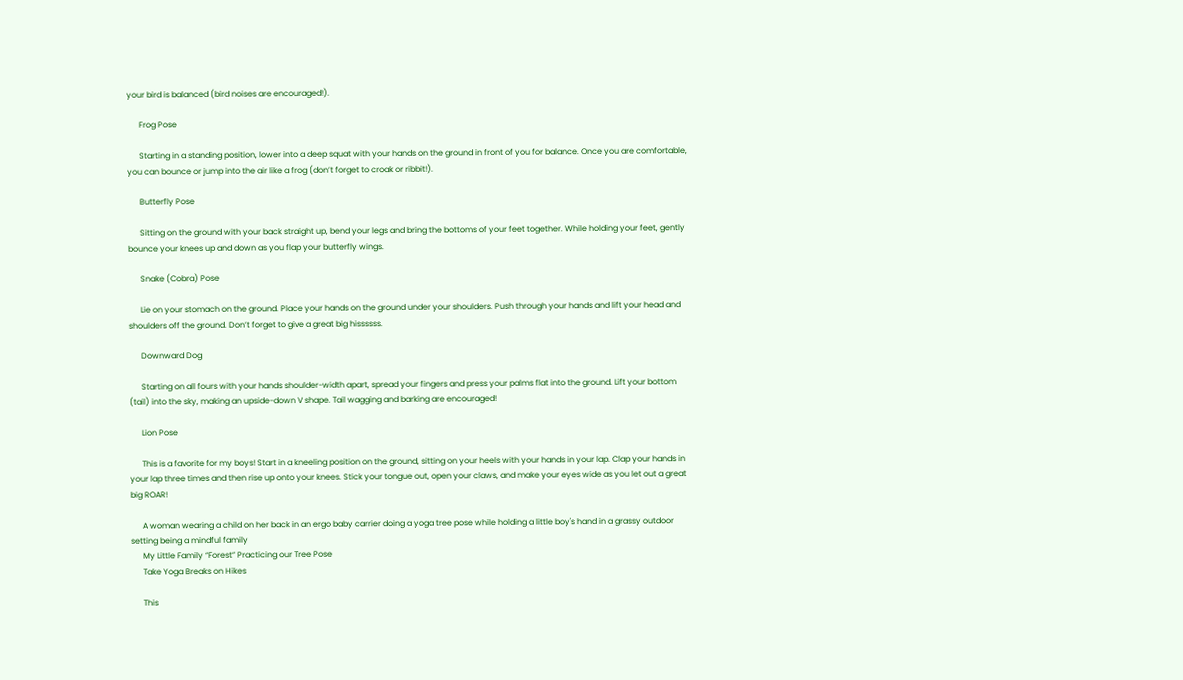your bird is balanced (bird noises are encouraged!).

      Frog Pose

      Starting in a standing position, lower into a deep squat with your hands on the ground in front of you for balance. Once you are comfortable, you can bounce or jump into the air like a frog (don’t forget to croak or ribbit!).

      Butterfly Pose

      Sitting on the ground with your back straight up, bend your legs and bring the bottoms of your feet together. While holding your feet, gently bounce your knees up and down as you flap your butterfly wings.

      Snake (Cobra) Pose

      Lie on your stomach on the ground. Place your hands on the ground under your shoulders. Push through your hands and lift your head and shoulders off the ground. Don’t forget to give a great big hissssss.

      Downward Dog

      Starting on all fours with your hands shoulder-width apart, spread your fingers and press your palms flat into the ground. Lift your bottom (tail) into the sky, making an upside-down V shape. Tail wagging and barking are encouraged!

      Lion Pose

      This is a favorite for my boys! Start in a kneeling position on the ground, sitting on your heels with your hands in your lap. Clap your hands in your lap three times and then rise up onto your knees. Stick your tongue out, open your claws, and make your eyes wide as you let out a great big ROAR!

      A woman wearing a child on her back in an ergo baby carrier doing a yoga tree pose while holding a little boy's hand in a grassy outdoor setting being a mindful family
      My Little Family “Forest” Practicing our Tree Pose
      Take Yoga Breaks on Hikes

      This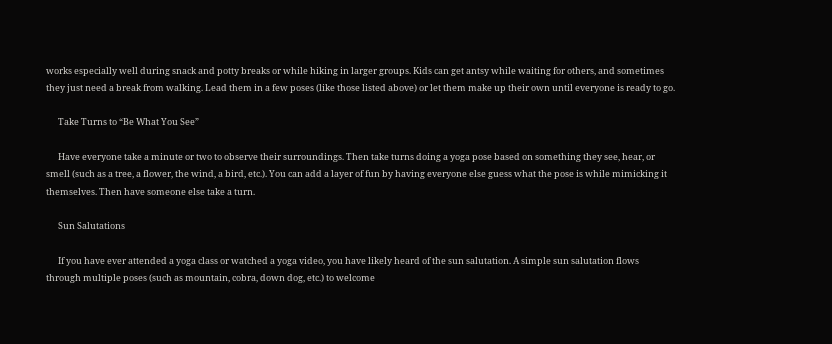works especially well during snack and potty breaks or while hiking in larger groups. Kids can get antsy while waiting for others, and sometimes they just need a break from walking. Lead them in a few poses (like those listed above) or let them make up their own until everyone is ready to go.

      Take Turns to “Be What You See”

      Have everyone take a minute or two to observe their surroundings. Then take turns doing a yoga pose based on something they see, hear, or smell (such as a tree, a flower, the wind, a bird, etc.). You can add a layer of fun by having everyone else guess what the pose is while mimicking it themselves. Then have someone else take a turn.

      Sun Salutations

      If you have ever attended a yoga class or watched a yoga video, you have likely heard of the sun salutation. A simple sun salutation flows through multiple poses (such as mountain, cobra, down dog, etc.) to welcome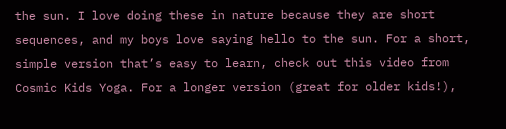the sun. I love doing these in nature because they are short sequences, and my boys love saying hello to the sun. For a short, simple version that’s easy to learn, check out this video from Cosmic Kids Yoga. For a longer version (great for older kids!),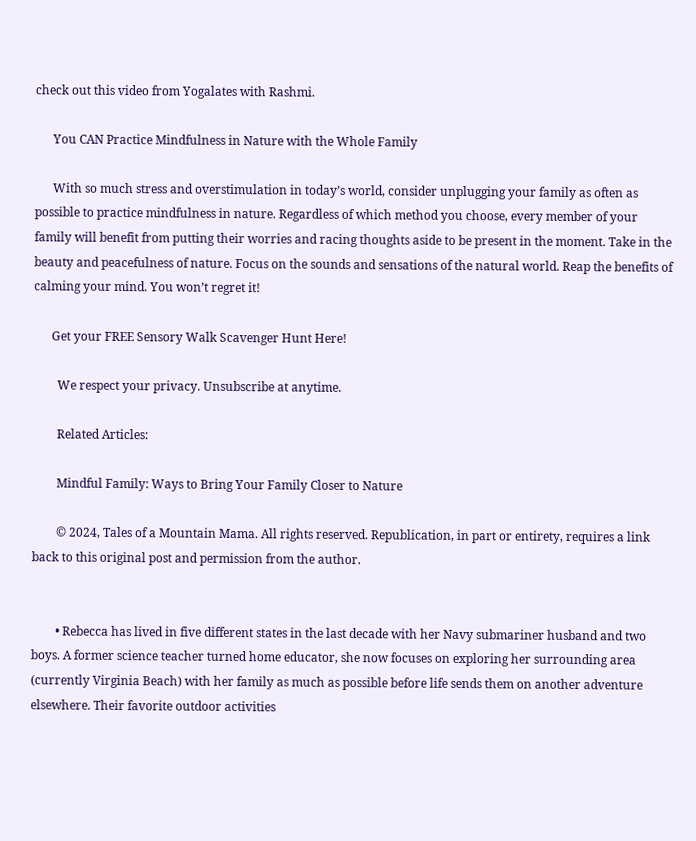check out this video from Yogalates with Rashmi.

      You CAN Practice Mindfulness in Nature with the Whole Family

      With so much stress and overstimulation in today’s world, consider unplugging your family as often as possible to practice mindfulness in nature. Regardless of which method you choose, every member of your family will benefit from putting their worries and racing thoughts aside to be present in the moment. Take in the beauty and peacefulness of nature. Focus on the sounds and sensations of the natural world. Reap the benefits of calming your mind. You won’t regret it!

      Get your FREE Sensory Walk Scavenger Hunt Here!

        We respect your privacy. Unsubscribe at anytime.

        Related Articles:

        Mindful Family: Ways to Bring Your Family Closer to Nature

        © 2024, Tales of a Mountain Mama. All rights reserved. Republication, in part or entirety, requires a link back to this original post and permission from the author.


        • Rebecca has lived in five different states in the last decade with her Navy submariner husband and two boys. A former science teacher turned home educator, she now focuses on exploring her surrounding area (currently Virginia Beach) with her family as much as possible before life sends them on another adventure elsewhere. Their favorite outdoor activities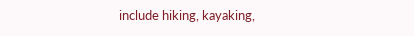include hiking, kayaking,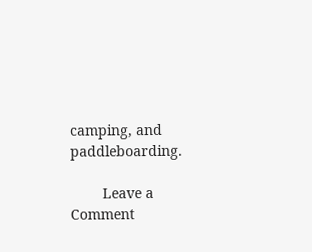camping, and paddleboarding.

        Leave a Comment